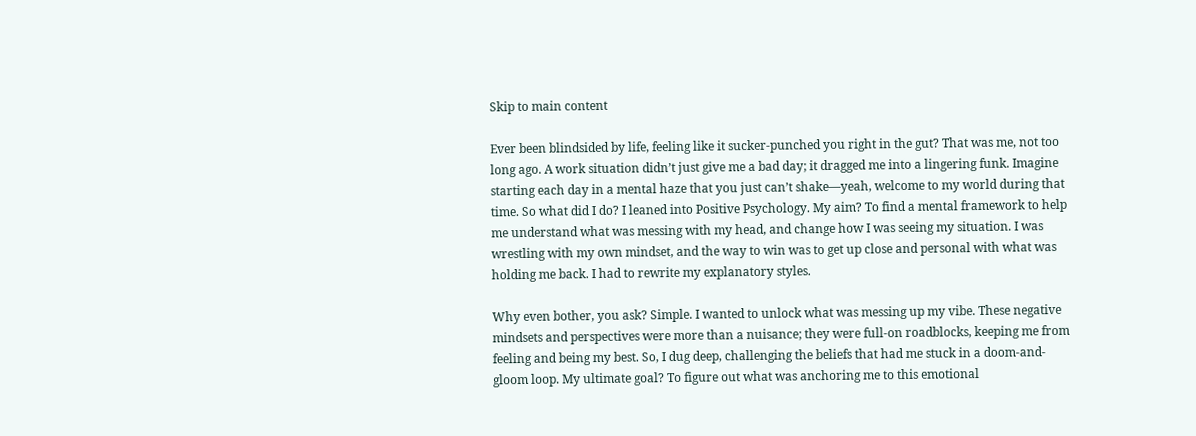Skip to main content

Ever been blindsided by life, feeling like it sucker-punched you right in the gut? That was me, not too long ago. A work situation didn’t just give me a bad day; it dragged me into a lingering funk. Imagine starting each day in a mental haze that you just can’t shake—yeah, welcome to my world during that time. So what did I do? I leaned into Positive Psychology. My aim? To find a mental framework to help me understand what was messing with my head, and change how I was seeing my situation. I was wrestling with my own mindset, and the way to win was to get up close and personal with what was holding me back. I had to rewrite my explanatory styles.

Why even bother, you ask? Simple. I wanted to unlock what was messing up my vibe. These negative mindsets and perspectives were more than a nuisance; they were full-on roadblocks, keeping me from feeling and being my best. So, I dug deep, challenging the beliefs that had me stuck in a doom-and-gloom loop. My ultimate goal? To figure out what was anchoring me to this emotional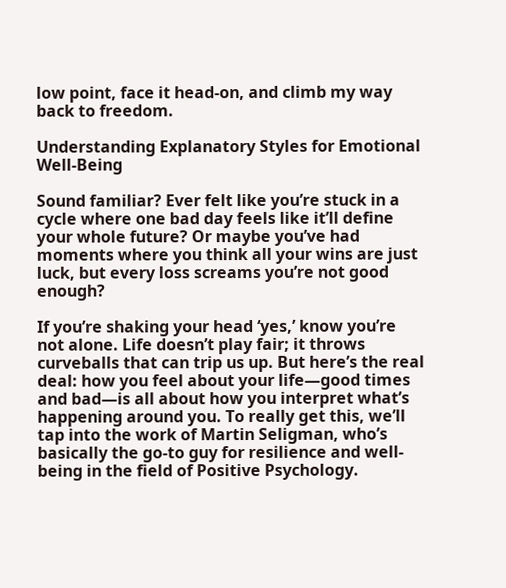low point, face it head-on, and climb my way back to freedom.

Understanding Explanatory Styles for Emotional Well-Being

Sound familiar? Ever felt like you’re stuck in a cycle where one bad day feels like it’ll define your whole future? Or maybe you’ve had moments where you think all your wins are just luck, but every loss screams you’re not good enough?

If you’re shaking your head ‘yes,’ know you’re not alone. Life doesn’t play fair; it throws curveballs that can trip us up. But here’s the real deal: how you feel about your life—good times and bad—is all about how you interpret what’s happening around you. To really get this, we’ll tap into the work of Martin Seligman, who’s basically the go-to guy for resilience and well-being in the field of Positive Psychology.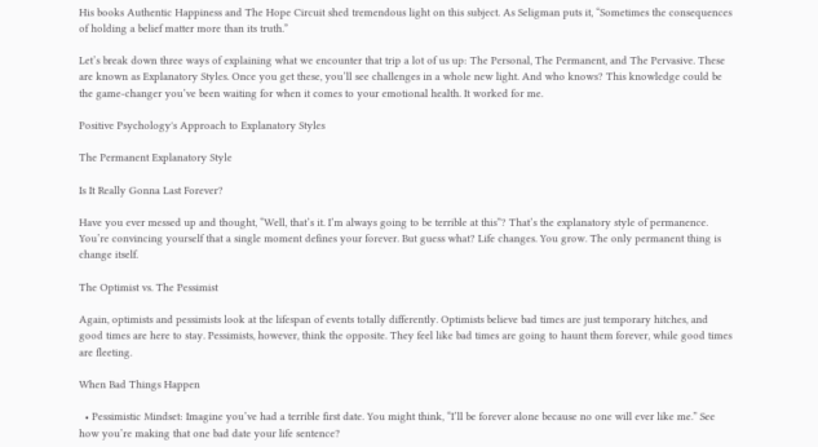His books Authentic Happiness and The Hope Circuit shed tremendous light on this subject. As Seligman puts it, “Sometimes the consequences of holding a belief matter more than its truth.”

Let’s break down three ways of explaining what we encounter that trip a lot of us up: The Personal, The Permanent, and The Pervasive. These are known as Explanatory Styles. Once you get these, you’ll see challenges in a whole new light. And who knows? This knowledge could be the game-changer you’ve been waiting for when it comes to your emotional health. It worked for me.

Positive Psychology's Approach to Explanatory Styles

The Permanent Explanatory Style

Is It Really Gonna Last Forever?

Have you ever messed up and thought, “Well, that’s it. I’m always going to be terrible at this”? That’s the explanatory style of permanence. You’re convincing yourself that a single moment defines your forever. But guess what? Life changes. You grow. The only permanent thing is change itself.

The Optimist vs. The Pessimist

Again, optimists and pessimists look at the lifespan of events totally differently. Optimists believe bad times are just temporary hitches, and good times are here to stay. Pessimists, however, think the opposite. They feel like bad times are going to haunt them forever, while good times are fleeting.

When Bad Things Happen

  • Pessimistic Mindset: Imagine you’ve had a terrible first date. You might think, “I’ll be forever alone because no one will ever like me.” See how you’re making that one bad date your life sentence?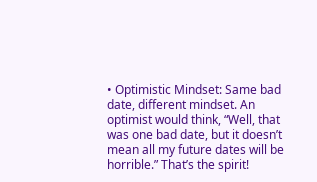• Optimistic Mindset: Same bad date, different mindset. An optimist would think, “Well, that was one bad date, but it doesn’t mean all my future dates will be horrible.” That’s the spirit!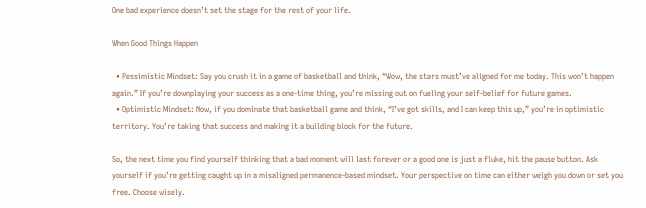One bad experience doesn’t set the stage for the rest of your life.

When Good Things Happen

  • Pessimistic Mindset: Say you crush it in a game of basketball and think, “Wow, the stars must’ve aligned for me today. This won’t happen again.” If you’re downplaying your success as a one-time thing, you’re missing out on fueling your self-belief for future games.
  • Optimistic Mindset: Now, if you dominate that basketball game and think, “I’ve got skills, and I can keep this up,” you’re in optimistic territory. You’re taking that success and making it a building block for the future.

So, the next time you find yourself thinking that a bad moment will last forever or a good one is just a fluke, hit the pause button. Ask yourself if you’re getting caught up in a misaligned permanence-based mindset. Your perspective on time can either weigh you down or set you free. Choose wisely.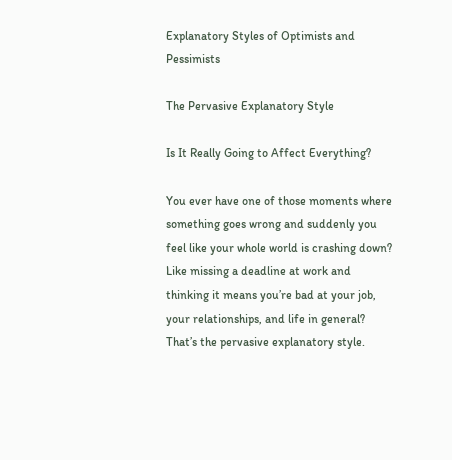Explanatory Styles of Optimists and Pessimists

The Pervasive Explanatory Style

Is It Really Going to Affect Everything?

You ever have one of those moments where something goes wrong and suddenly you feel like your whole world is crashing down? Like missing a deadline at work and thinking it means you’re bad at your job, your relationships, and life in general? That’s the pervasive explanatory style.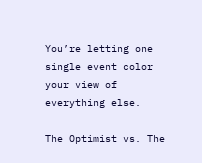You’re letting one single event color your view of everything else.

The Optimist vs. The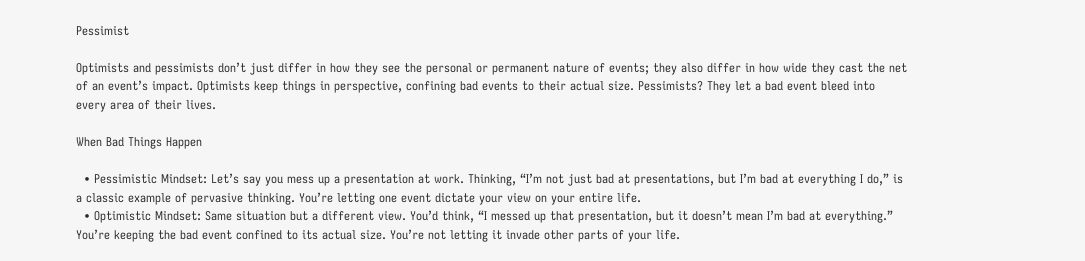Pessimist

Optimists and pessimists don’t just differ in how they see the personal or permanent nature of events; they also differ in how wide they cast the net of an event’s impact. Optimists keep things in perspective, confining bad events to their actual size. Pessimists? They let a bad event bleed into every area of their lives.

When Bad Things Happen

  • Pessimistic Mindset: Let’s say you mess up a presentation at work. Thinking, “I’m not just bad at presentations, but I’m bad at everything I do,” is a classic example of pervasive thinking. You’re letting one event dictate your view on your entire life.
  • Optimistic Mindset: Same situation but a different view. You’d think, “I messed up that presentation, but it doesn’t mean I’m bad at everything.” You’re keeping the bad event confined to its actual size. You’re not letting it invade other parts of your life.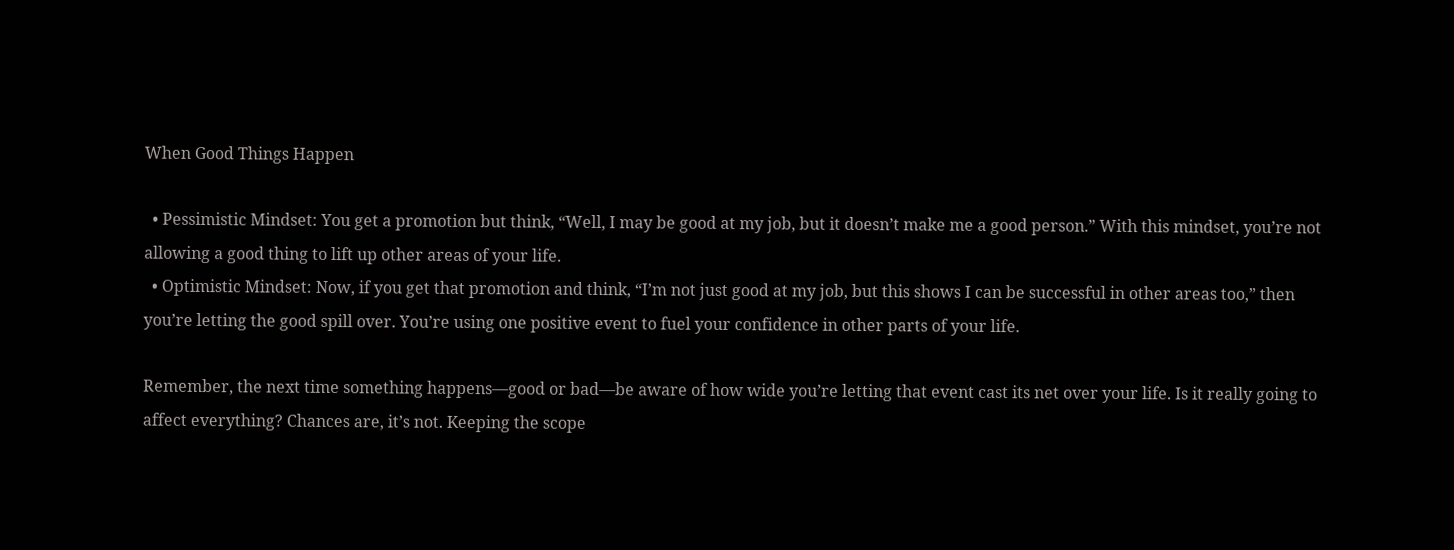When Good Things Happen

  • Pessimistic Mindset: You get a promotion but think, “Well, I may be good at my job, but it doesn’t make me a good person.” With this mindset, you’re not allowing a good thing to lift up other areas of your life.
  • Optimistic Mindset: Now, if you get that promotion and think, “I’m not just good at my job, but this shows I can be successful in other areas too,” then you’re letting the good spill over. You’re using one positive event to fuel your confidence in other parts of your life.

Remember, the next time something happens—good or bad—be aware of how wide you’re letting that event cast its net over your life. Is it really going to affect everything? Chances are, it’s not. Keeping the scope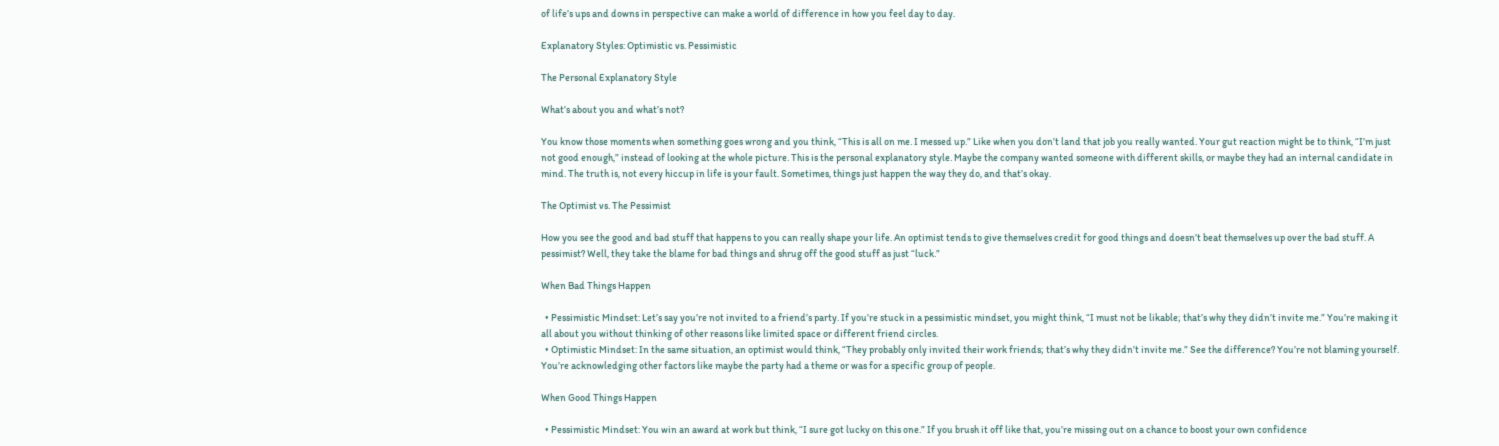of life’s ups and downs in perspective can make a world of difference in how you feel day to day.

Explanatory Styles: Optimistic vs. Pessimistic

The Personal Explanatory Style

What’s about you and what’s not?

You know those moments when something goes wrong and you think, “This is all on me. I messed up.” Like when you don’t land that job you really wanted. Your gut reaction might be to think, “I’m just not good enough,” instead of looking at the whole picture. This is the personal explanatory style. Maybe the company wanted someone with different skills, or maybe they had an internal candidate in mind. The truth is, not every hiccup in life is your fault. Sometimes, things just happen the way they do, and that’s okay.

The Optimist vs. The Pessimist

How you see the good and bad stuff that happens to you can really shape your life. An optimist tends to give themselves credit for good things and doesn’t beat themselves up over the bad stuff. A pessimist? Well, they take the blame for bad things and shrug off the good stuff as just “luck.”

When Bad Things Happen

  • Pessimistic Mindset: Let’s say you’re not invited to a friend’s party. If you’re stuck in a pessimistic mindset, you might think, “I must not be likable; that’s why they didn’t invite me.” You’re making it all about you without thinking of other reasons like limited space or different friend circles.
  • Optimistic Mindset: In the same situation, an optimist would think, “They probably only invited their work friends; that’s why they didn’t invite me.” See the difference? You’re not blaming yourself. You’re acknowledging other factors like maybe the party had a theme or was for a specific group of people.

When Good Things Happen

  • Pessimistic Mindset: You win an award at work but think, “I sure got lucky on this one.” If you brush it off like that, you’re missing out on a chance to boost your own confidence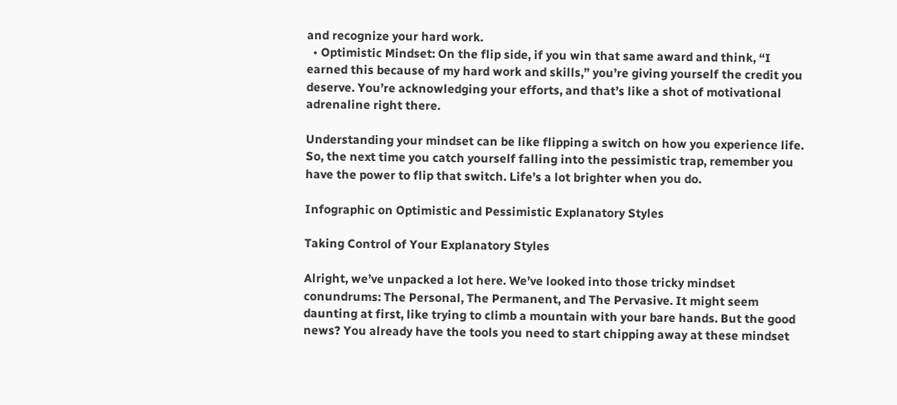and recognize your hard work.
  • Optimistic Mindset: On the flip side, if you win that same award and think, “I earned this because of my hard work and skills,” you’re giving yourself the credit you deserve. You’re acknowledging your efforts, and that’s like a shot of motivational adrenaline right there.

Understanding your mindset can be like flipping a switch on how you experience life. So, the next time you catch yourself falling into the pessimistic trap, remember you have the power to flip that switch. Life’s a lot brighter when you do.

Infographic on Optimistic and Pessimistic Explanatory Styles

Taking Control of Your Explanatory Styles

Alright, we’ve unpacked a lot here. We’ve looked into those tricky mindset conundrums: The Personal, The Permanent, and The Pervasive. It might seem daunting at first, like trying to climb a mountain with your bare hands. But the good news? You already have the tools you need to start chipping away at these mindset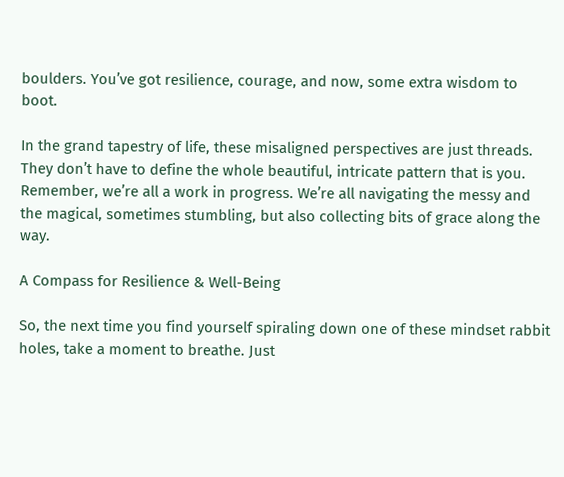boulders. You’ve got resilience, courage, and now, some extra wisdom to boot.

In the grand tapestry of life, these misaligned perspectives are just threads. They don’t have to define the whole beautiful, intricate pattern that is you. Remember, we’re all a work in progress. We’re all navigating the messy and the magical, sometimes stumbling, but also collecting bits of grace along the way.

A Compass for Resilience & Well-Being

So, the next time you find yourself spiraling down one of these mindset rabbit holes, take a moment to breathe. Just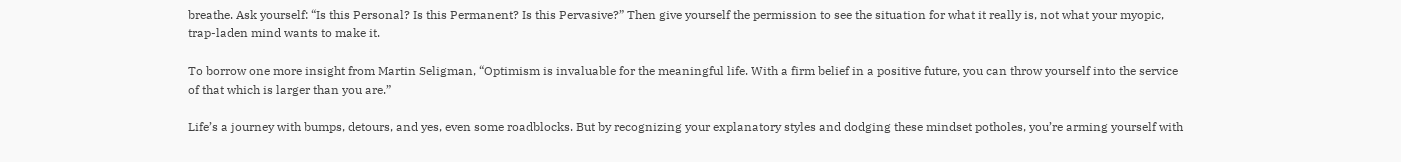breathe. Ask yourself: “Is this Personal? Is this Permanent? Is this Pervasive?” Then give yourself the permission to see the situation for what it really is, not what your myopic, trap-laden mind wants to make it.

To borrow one more insight from Martin Seligman, “Optimism is invaluable for the meaningful life. With a firm belief in a positive future, you can throw yourself into the service of that which is larger than you are.”

Life’s a journey with bumps, detours, and yes, even some roadblocks. But by recognizing your explanatory styles and dodging these mindset potholes, you’re arming yourself with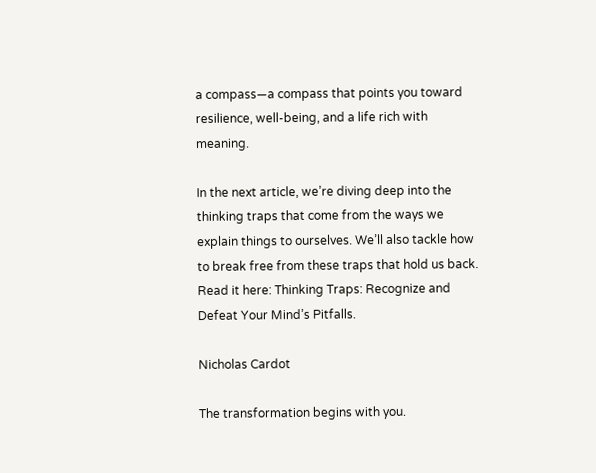a compass—a compass that points you toward resilience, well-being, and a life rich with meaning.

In the next article, we’re diving deep into the thinking traps that come from the ways we explain things to ourselves. We’ll also tackle how to break free from these traps that hold us back. Read it here: Thinking Traps: Recognize and Defeat Your Mind’s Pitfalls.

Nicholas Cardot

The transformation begins with you.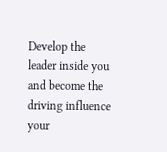Develop the leader inside you and become the driving influence your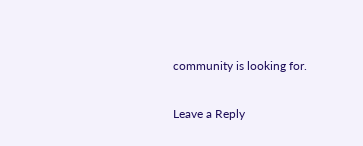community is looking for.

Leave a Reply